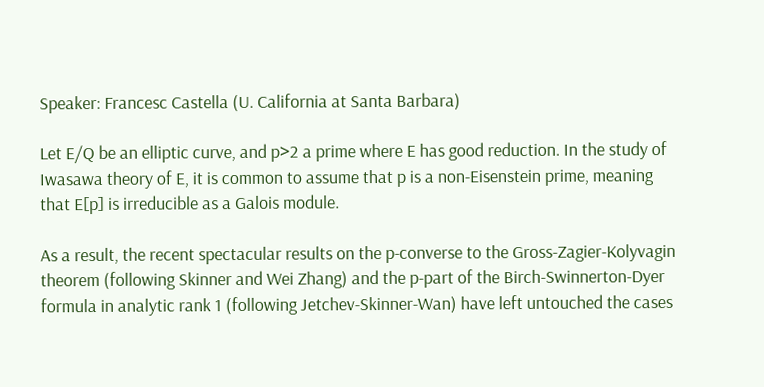Speaker: Francesc Castella (U. California at Santa Barbara)

Let E/Q be an elliptic curve, and p>2 a prime where E has good reduction. In the study of Iwasawa theory of E, it is common to assume that p is a non-Eisenstein prime, meaning that E[p] is irreducible as a Galois module.

As a result, the recent spectacular results on the p-converse to the Gross-Zagier-Kolyvagin theorem (following Skinner and Wei Zhang) and the p-part of the Birch-Swinnerton-Dyer formula in analytic rank 1 (following Jetchev-Skinner-Wan) have left untouched the cases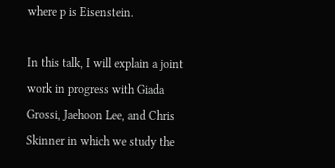where p is Eisenstein.

In this talk, I will explain a joint work in progress with Giada Grossi, Jaehoon Lee, and Chris Skinner in which we study the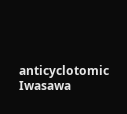anticyclotomic Iwasawa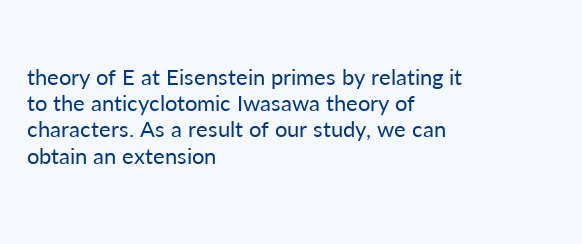theory of E at Eisenstein primes by relating it to the anticyclotomic Iwasawa theory of characters. As a result of our study, we can obtain an extension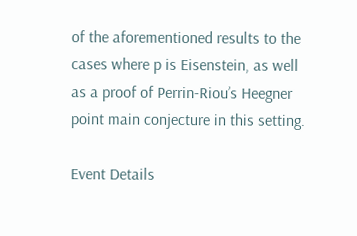of the aforementioned results to the cases where p is Eisenstein, as well as a proof of Perrin-Riou’s Heegner point main conjecture in this setting.

Event Details